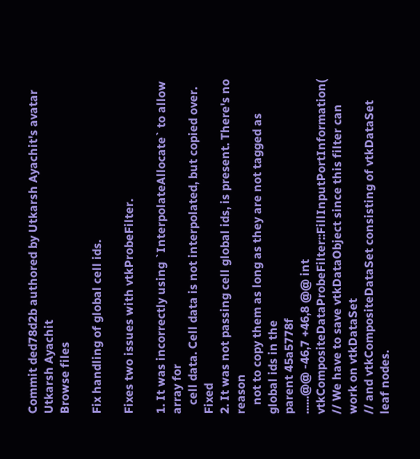Commit ded78d2b authored by Utkarsh Ayachit's avatar Utkarsh Ayachit
Browse files

Fix handling of global cell ids.

Fixes two issues with vtkProbeFilter.

1. It was incorrectly using `InterpolateAllocate` to allow array for
   cell data. Cell data is not interpolated, but copied over. Fixed
2. It was not passing cell global ids, is present. There's no reason
   not to copy them as long as they are not tagged as global ids in the
parent 45a5778f
......@@ -46,7 +46,8 @@ int vtkCompositeDataProbeFilter::FillInputPortInformation(
// We have to save vtkDataObject since this filter can work on vtkDataSet
// and vtkCompositeDataSet consisting of vtkDataSet leaf nodes.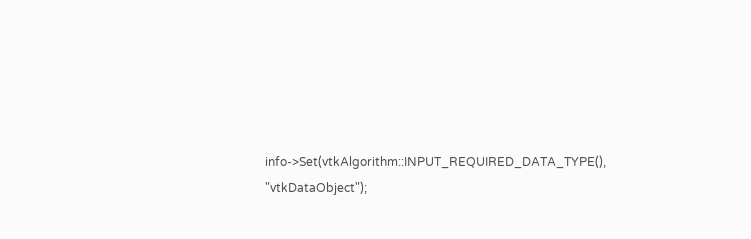info->Set(vtkAlgorithm::INPUT_REQUIRED_DATA_TYPE(), "vtkDataObject");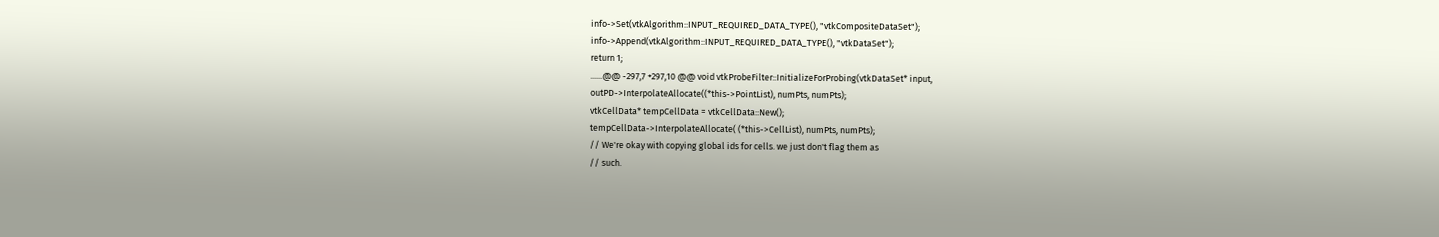info->Set(vtkAlgorithm::INPUT_REQUIRED_DATA_TYPE(), "vtkCompositeDataSet");
info->Append(vtkAlgorithm::INPUT_REQUIRED_DATA_TYPE(), "vtkDataSet");
return 1;
......@@ -297,7 +297,10 @@ void vtkProbeFilter::InitializeForProbing(vtkDataSet* input,
outPD->InterpolateAllocate((*this->PointList), numPts, numPts);
vtkCellData* tempCellData = vtkCellData::New();
tempCellData->InterpolateAllocate( (*this->CellList), numPts, numPts);
// We're okay with copying global ids for cells. we just don't flag them as
// such.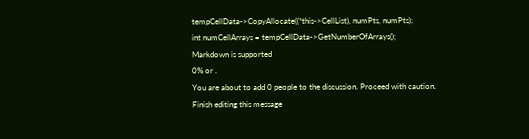tempCellData->CopyAllocate((*this->CellList), numPts, numPts);
int numCellArrays = tempCellData->GetNumberOfArrays();
Markdown is supported
0% or .
You are about to add 0 people to the discussion. Proceed with caution.
Finish editing this message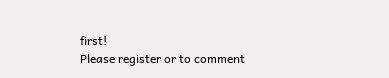first!
Please register or to comment